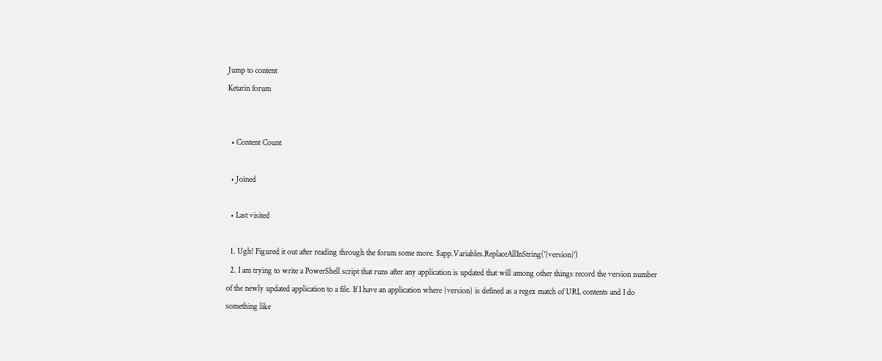Jump to content
Ketarin forum


  • Content Count

  • Joined

  • Last visited

  1. Ugh! Figured it out after reading through the forum some more. $app.Variables.ReplaceAllInString('{version}')
  2. I am trying to write a PowerShell script that runs after any application is updated that will among other things record the version number of the newly updated application to a file. If I have an application where {version} is defined as a regex match of URL contents and I do something like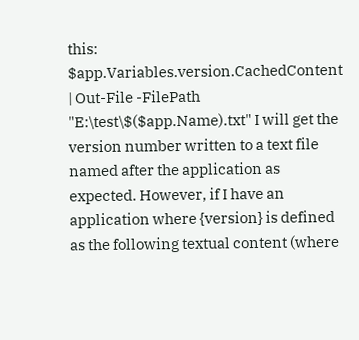this: $app.Variables.version.CachedContent | Out-File -FilePath "E:\test\$($app.Name).txt" I will get the version number written to a text file named after the application as expected. However, if I have an application where {version} is defined as the following textual content (where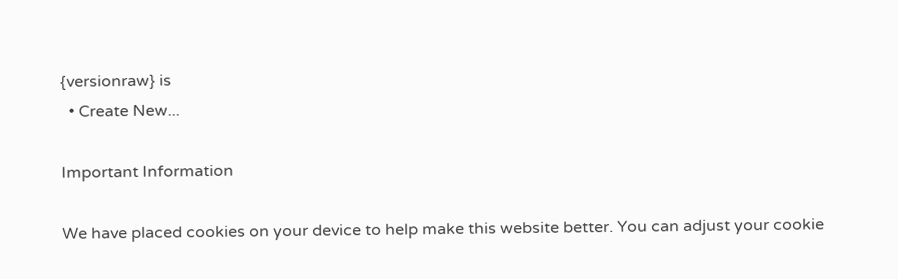{versionraw} is
  • Create New...

Important Information

We have placed cookies on your device to help make this website better. You can adjust your cookie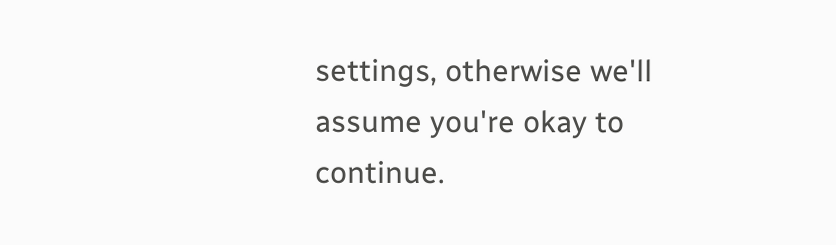settings, otherwise we'll assume you're okay to continue.